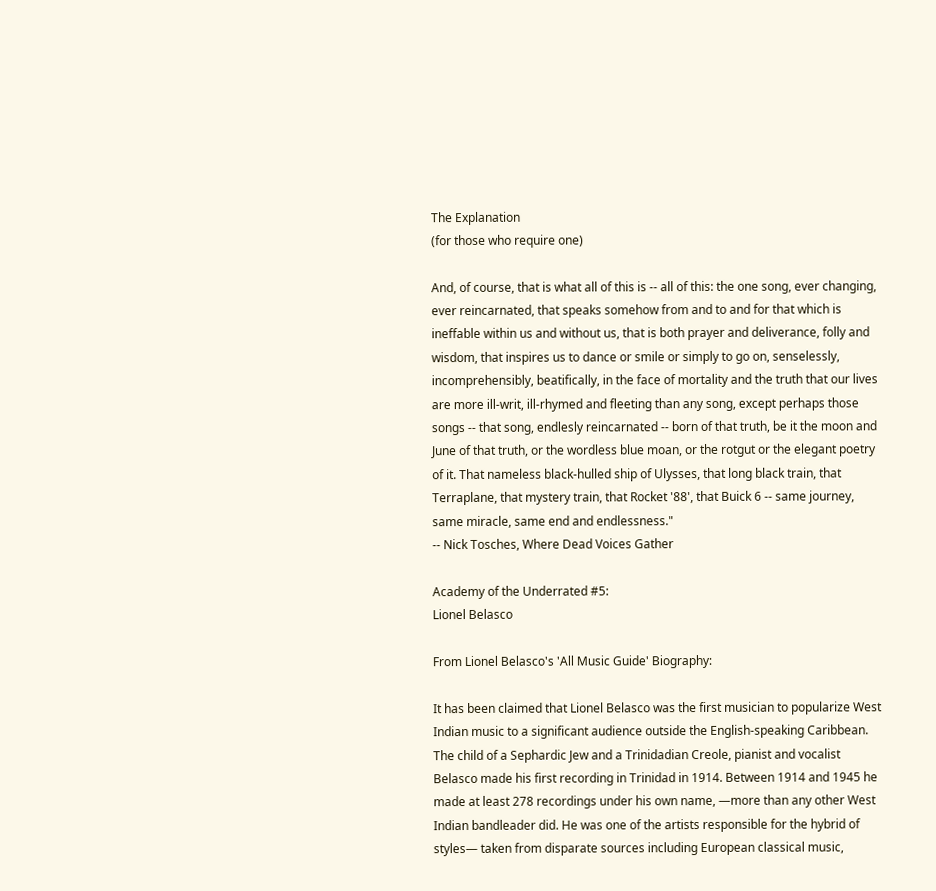The Explanation
(for those who require one)

And, of course, that is what all of this is -- all of this: the one song, ever changing, ever reincarnated, that speaks somehow from and to and for that which is ineffable within us and without us, that is both prayer and deliverance, folly and wisdom, that inspires us to dance or smile or simply to go on, senselessly, incomprehensibly, beatifically, in the face of mortality and the truth that our lives are more ill-writ, ill-rhymed and fleeting than any song, except perhaps those songs -- that song, endlesly reincarnated -- born of that truth, be it the moon and June of that truth, or the wordless blue moan, or the rotgut or the elegant poetry of it. That nameless black-hulled ship of Ulysses, that long black train, that Terraplane, that mystery train, that Rocket '88', that Buick 6 -- same journey, same miracle, same end and endlessness."
-- Nick Tosches, Where Dead Voices Gather

Academy of the Underrated #5:
Lionel Belasco

From Lionel Belasco's 'All Music Guide' Biography:

It has been claimed that Lionel Belasco was the first musician to popularize West Indian music to a significant audience outside the English-speaking Caribbean. The child of a Sephardic Jew and a Trinidadian Creole, pianist and vocalist Belasco made his first recording in Trinidad in 1914. Between 1914 and 1945 he made at least 278 recordings under his own name, —more than any other West Indian bandleader did. He was one of the artists responsible for the hybrid of styles— taken from disparate sources including European classical music,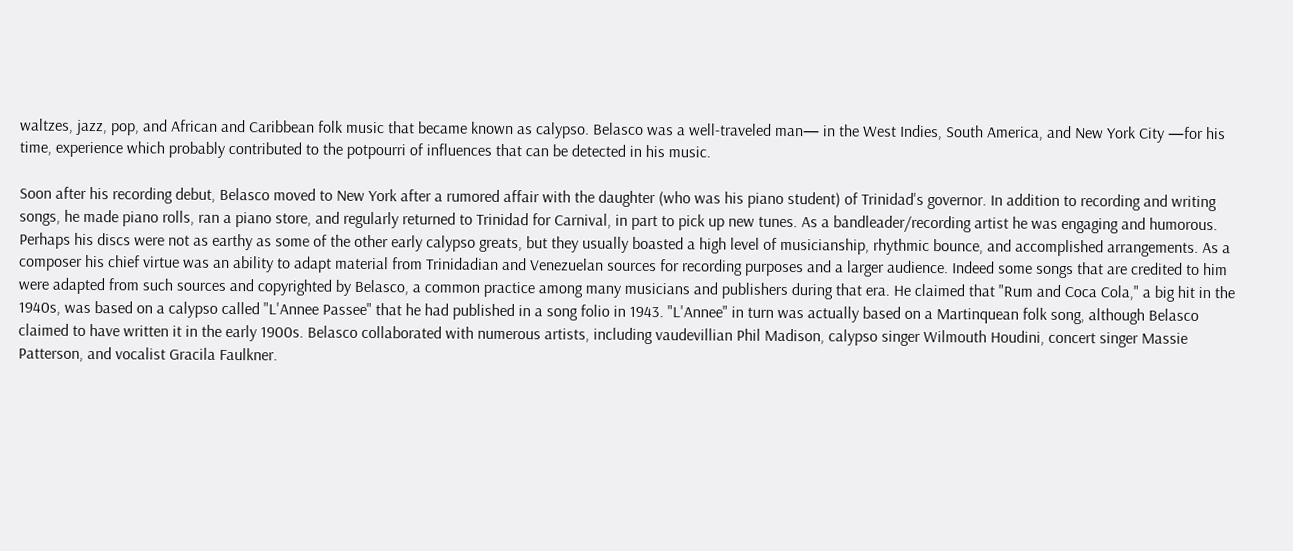waltzes, jazz, pop, and African and Caribbean folk music that became known as calypso. Belasco was a well-traveled man— in the West Indies, South America, and New York City —for his time, experience which probably contributed to the potpourri of influences that can be detected in his music.

Soon after his recording debut, Belasco moved to New York after a rumored affair with the daughter (who was his piano student) of Trinidad's governor. In addition to recording and writing songs, he made piano rolls, ran a piano store, and regularly returned to Trinidad for Carnival, in part to pick up new tunes. As a bandleader/recording artist he was engaging and humorous. Perhaps his discs were not as earthy as some of the other early calypso greats, but they usually boasted a high level of musicianship, rhythmic bounce, and accomplished arrangements. As a composer his chief virtue was an ability to adapt material from Trinidadian and Venezuelan sources for recording purposes and a larger audience. Indeed some songs that are credited to him were adapted from such sources and copyrighted by Belasco, a common practice among many musicians and publishers during that era. He claimed that "Rum and Coca Cola," a big hit in the 1940s, was based on a calypso called "L'Annee Passee" that he had published in a song folio in 1943. "L'Annee" in turn was actually based on a Martinquean folk song, although Belasco claimed to have written it in the early 1900s. Belasco collaborated with numerous artists, including vaudevillian Phil Madison, calypso singer Wilmouth Houdini, concert singer Massie Patterson, and vocalist Gracila Faulkner.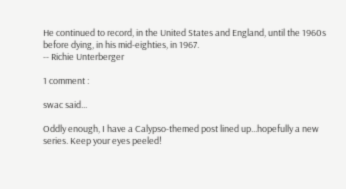He continued to record, in the United States and England, until the 1960s before dying, in his mid-eighties, in 1967.
-- Richie Unterberger

1 comment :

swac said...

Oddly enough, I have a Calypso-themed post lined up...hopefully a new series. Keep your eyes peeled!